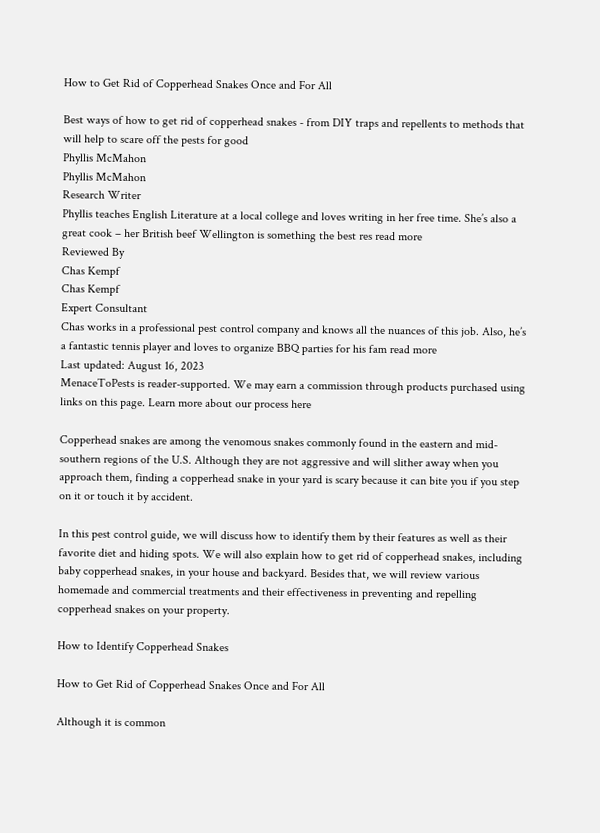How to Get Rid of Copperhead Snakes Once and For All

Best ways of how to get rid of copperhead snakes - from DIY traps and repellents to methods that will help to scare off the pests for good
Phyllis McMahon
Phyllis McMahon
Research Writer
Phyllis teaches English Literature at a local college and loves writing in her free time. She’s also a great cook – her British beef Wellington is something the best res read more
Reviewed By
Chas Kempf
Chas Kempf
Expert Consultant
Chas works in a professional pest control company and knows all the nuances of this job. Also, he’s a fantastic tennis player and loves to organize BBQ parties for his fam read more
Last updated: August 16, 2023
MenaceToPests is reader-supported. We may earn a commission through products purchased using links on this page. Learn more about our process here

Copperhead snakes are among the venomous snakes commonly found in the eastern and mid-southern regions of the U.S. Although they are not aggressive and will slither away when you approach them, finding a copperhead snake in your yard is scary because it can bite you if you step on it or touch it by accident.

In this pest control guide, we will discuss how to identify them by their features as well as their favorite diet and hiding spots. We will also explain how to get rid of copperhead snakes, including baby copperhead snakes, in your house and backyard. Besides that, we will review various homemade and commercial treatments and their effectiveness in preventing and repelling copperhead snakes on your property.

How to Identify Copperhead Snakes

How to Get Rid of Copperhead Snakes Once and For All

Although it is common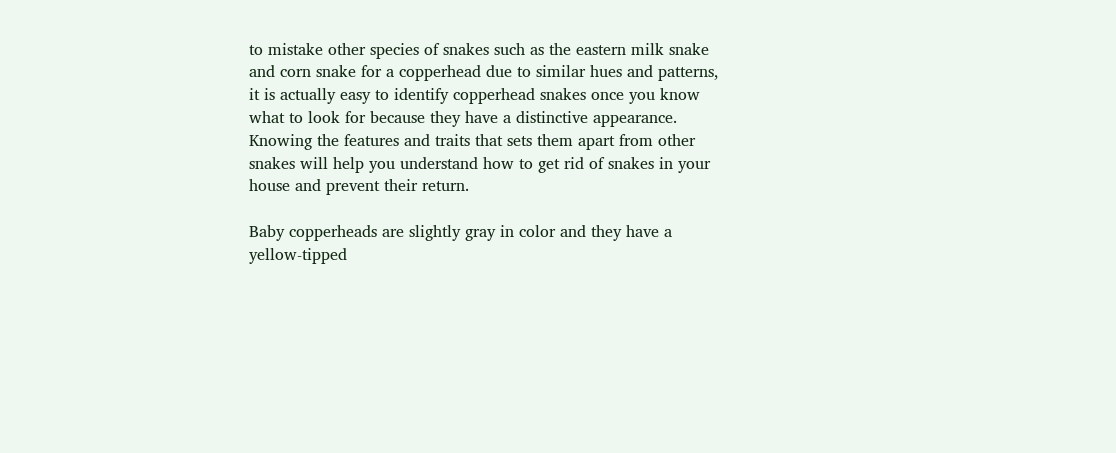to mistake other species of snakes such as the eastern milk snake and corn snake for a copperhead due to similar hues and patterns, it is actually easy to identify copperhead snakes once you know what to look for because they have a distinctive appearance. Knowing the features and traits that sets them apart from other snakes will help you understand how to get rid of snakes in your house and prevent their return.

Baby copperheads are slightly gray in color and they have a yellow-tipped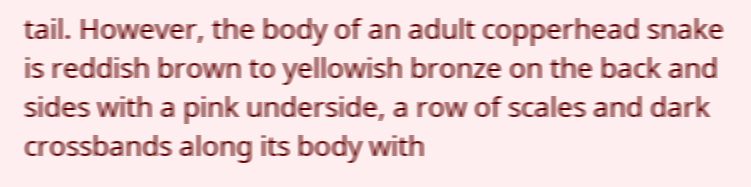tail. However, the body of an adult copperhead snake is reddish brown to yellowish bronze on the back and sides with a pink underside, a row of scales and dark crossbands along its body with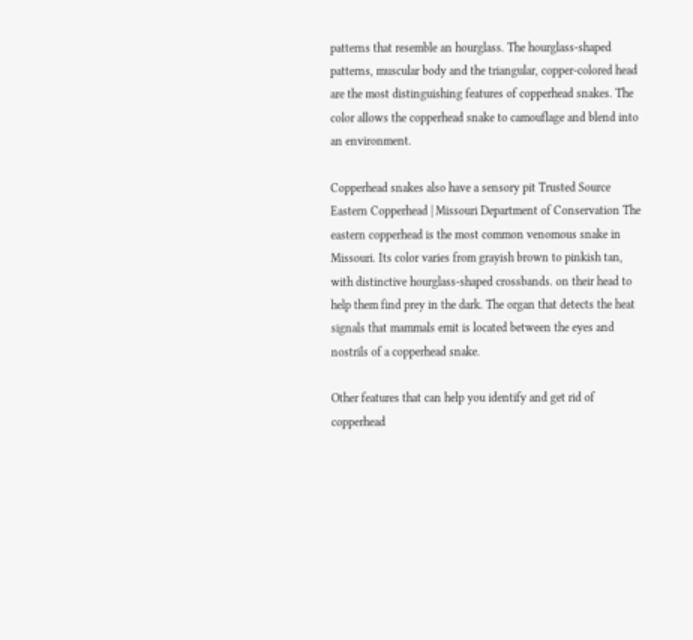patterns that resemble an hourglass. The hourglass-shaped patterns, muscular body and the triangular, copper-colored head are the most distinguishing features of copperhead snakes. The color allows the copperhead snake to camouflage and blend into an environment.

Copperhead snakes also have a sensory pit Trusted Source Eastern Copperhead | Missouri Department of Conservation The eastern copperhead is the most common venomous snake in Missouri. Its color varies from grayish brown to pinkish tan, with distinctive hourglass-shaped crossbands. on their head to help them find prey in the dark. The organ that detects the heat signals that mammals emit is located between the eyes and nostrils of a copperhead snake.

Other features that can help you identify and get rid of copperhead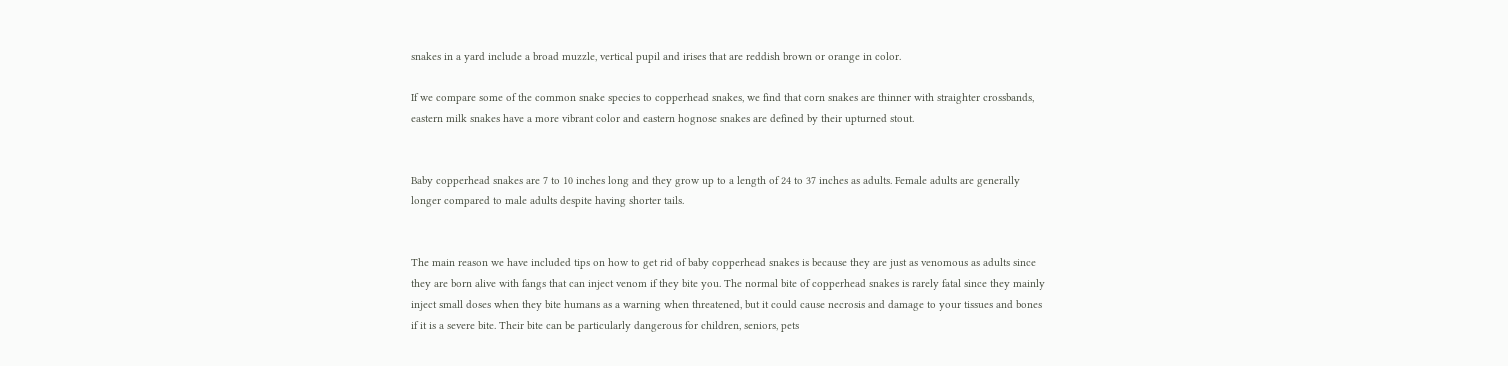snakes in a yard include a broad muzzle, vertical pupil and irises that are reddish brown or orange in color.

If we compare some of the common snake species to copperhead snakes, we find that corn snakes are thinner with straighter crossbands, eastern milk snakes have a more vibrant color and eastern hognose snakes are defined by their upturned stout.


Baby copperhead snakes are 7 to 10 inches long and they grow up to a length of 24 to 37 inches as adults. Female adults are generally longer compared to male adults despite having shorter tails.


The main reason we have included tips on how to get rid of baby copperhead snakes is because they are just as venomous as adults since they are born alive with fangs that can inject venom if they bite you. The normal bite of copperhead snakes is rarely fatal since they mainly inject small doses when they bite humans as a warning when threatened, but it could cause necrosis and damage to your tissues and bones if it is a severe bite. Their bite can be particularly dangerous for children, seniors, pets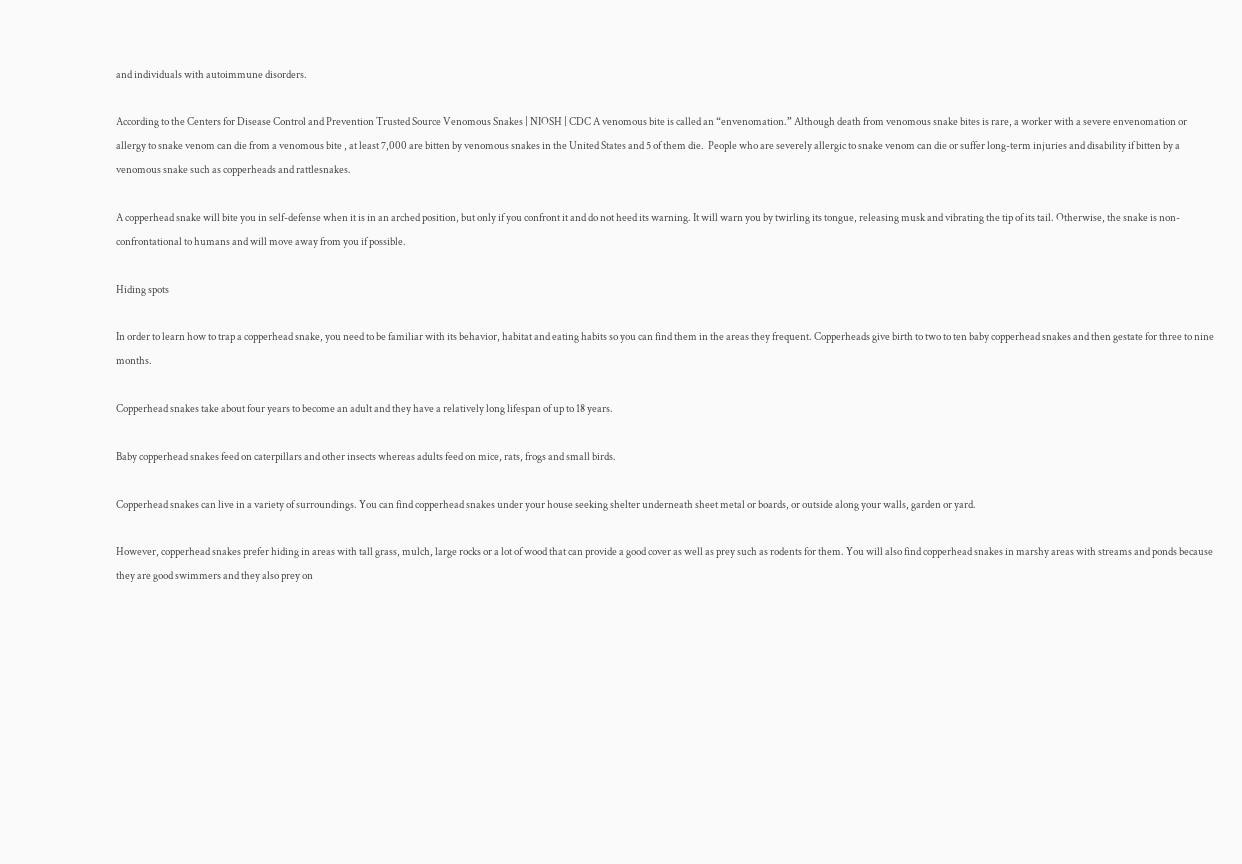and individuals with autoimmune disorders.

According to the Centers for Disease Control and Prevention Trusted Source Venomous Snakes | NIOSH | CDC A venomous bite is called an “envenomation.” Although death from venomous snake bites is rare, a worker with a severe envenomation or allergy to snake venom can die from a venomous bite , at least 7,000 are bitten by venomous snakes in the United States and 5 of them die.  People who are severely allergic to snake venom can die or suffer long-term injuries and disability if bitten by a venomous snake such as copperheads and rattlesnakes.

A copperhead snake will bite you in self-defense when it is in an arched position, but only if you confront it and do not heed its warning. It will warn you by twirling its tongue, releasing musk and vibrating the tip of its tail. Otherwise, the snake is non-confrontational to humans and will move away from you if possible.

Hiding spots

In order to learn how to trap a copperhead snake, you need to be familiar with its behavior, habitat and eating habits so you can find them in the areas they frequent. Copperheads give birth to two to ten baby copperhead snakes and then gestate for three to nine months.

Copperhead snakes take about four years to become an adult and they have a relatively long lifespan of up to 18 years.

Baby copperhead snakes feed on caterpillars and other insects whereas adults feed on mice, rats, frogs and small birds.

Copperhead snakes can live in a variety of surroundings. You can find copperhead snakes under your house seeking shelter underneath sheet metal or boards, or outside along your walls, garden or yard.

However, copperhead snakes prefer hiding in areas with tall grass, mulch, large rocks or a lot of wood that can provide a good cover as well as prey such as rodents for them. You will also find copperhead snakes in marshy areas with streams and ponds because they are good swimmers and they also prey on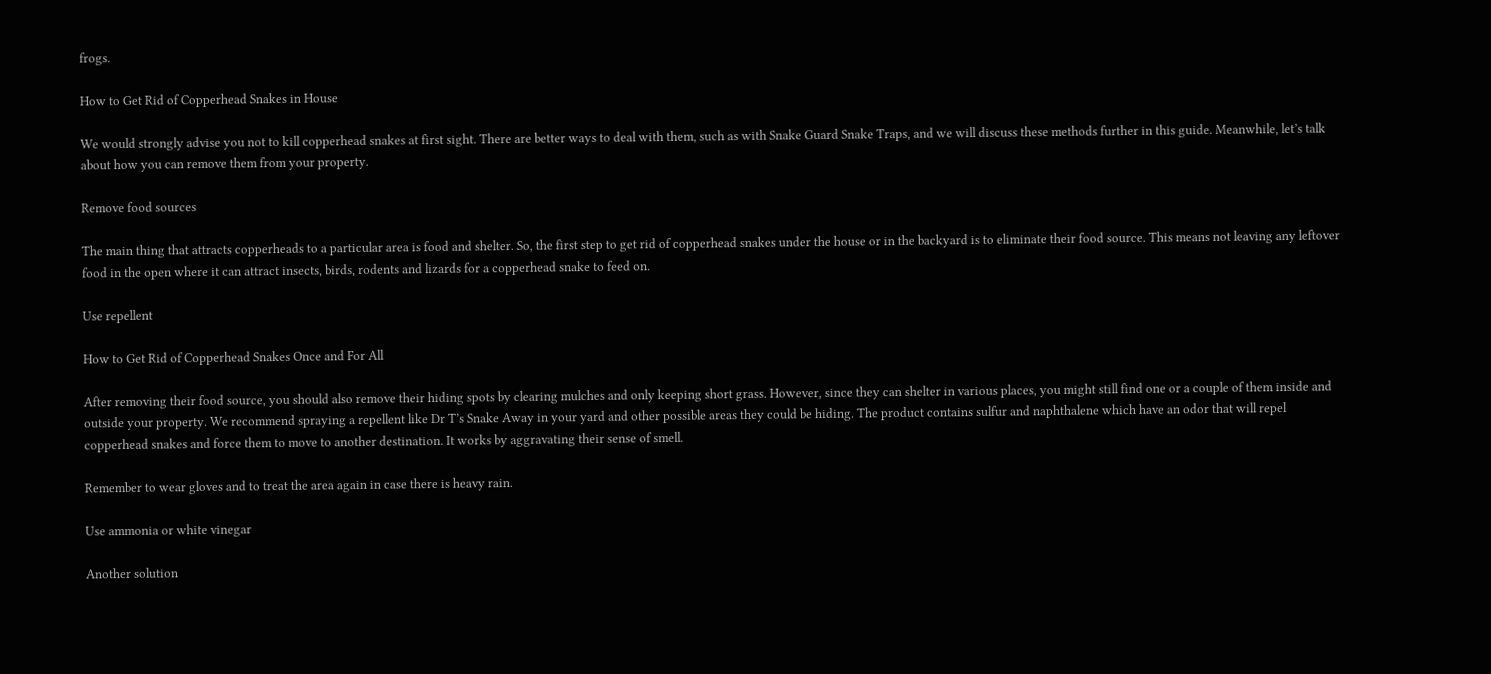frogs.

How to Get Rid of Copperhead Snakes in House

We would strongly advise you not to kill copperhead snakes at first sight. There are better ways to deal with them, such as with Snake Guard Snake Traps, and we will discuss these methods further in this guide. Meanwhile, let’s talk about how you can remove them from your property.

Remove food sources

The main thing that attracts copperheads to a particular area is food and shelter. So, the first step to get rid of copperhead snakes under the house or in the backyard is to eliminate their food source. This means not leaving any leftover food in the open where it can attract insects, birds, rodents and lizards for a copperhead snake to feed on.

Use repellent

How to Get Rid of Copperhead Snakes Once and For All

After removing their food source, you should also remove their hiding spots by clearing mulches and only keeping short grass. However, since they can shelter in various places, you might still find one or a couple of them inside and outside your property. We recommend spraying a repellent like Dr T’s Snake Away in your yard and other possible areas they could be hiding. The product contains sulfur and naphthalene which have an odor that will repel copperhead snakes and force them to move to another destination. It works by aggravating their sense of smell.

Remember to wear gloves and to treat the area again in case there is heavy rain.

Use ammonia or white vinegar

Another solution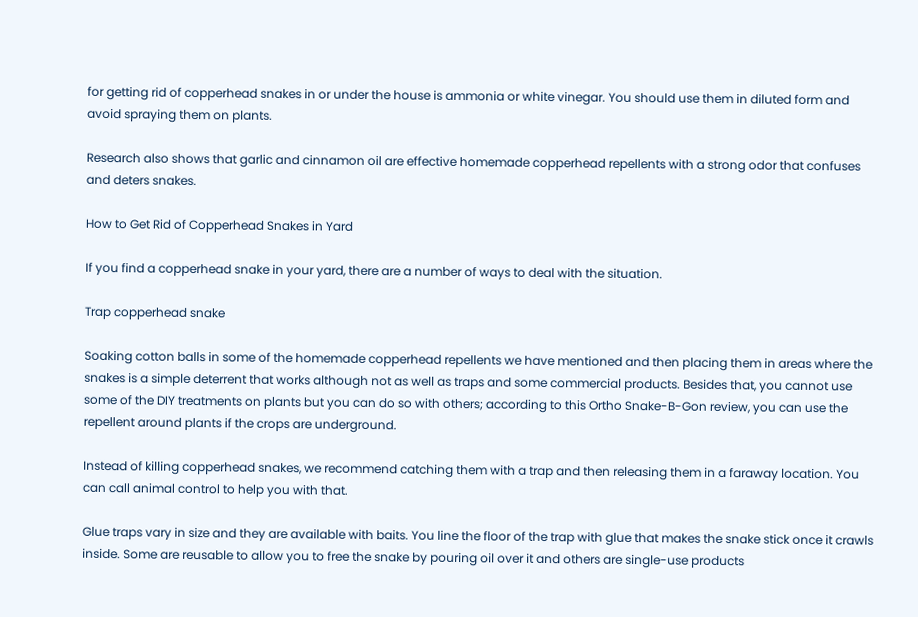for getting rid of copperhead snakes in or under the house is ammonia or white vinegar. You should use them in diluted form and avoid spraying them on plants.

Research also shows that garlic and cinnamon oil are effective homemade copperhead repellents with a strong odor that confuses and deters snakes.

How to Get Rid of Copperhead Snakes in Yard

If you find a copperhead snake in your yard, there are a number of ways to deal with the situation.

Trap copperhead snake

Soaking cotton balls in some of the homemade copperhead repellents we have mentioned and then placing them in areas where the snakes is a simple deterrent that works although not as well as traps and some commercial products. Besides that, you cannot use some of the DIY treatments on plants but you can do so with others; according to this Ortho Snake-B-Gon review, you can use the repellent around plants if the crops are underground.

Instead of killing copperhead snakes, we recommend catching them with a trap and then releasing them in a faraway location. You can call animal control to help you with that.

Glue traps vary in size and they are available with baits. You line the floor of the trap with glue that makes the snake stick once it crawls inside. Some are reusable to allow you to free the snake by pouring oil over it and others are single-use products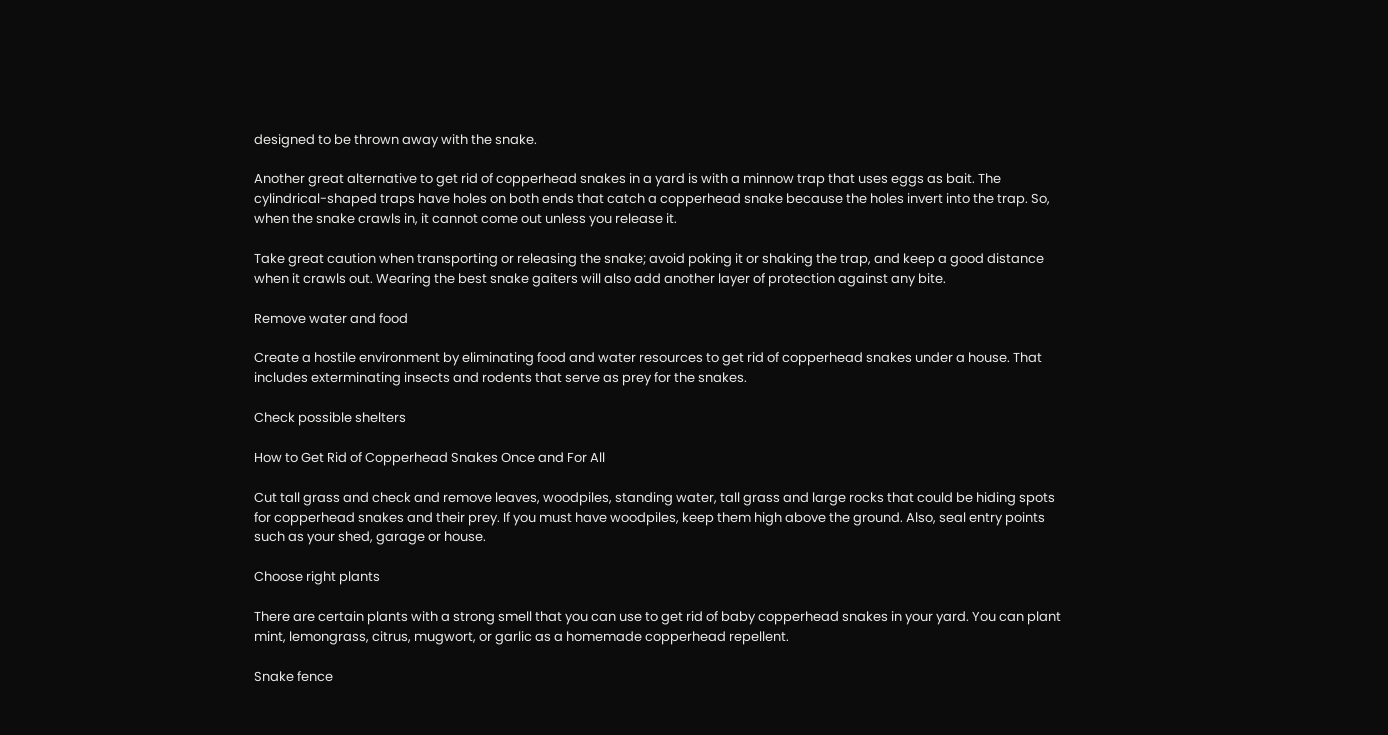designed to be thrown away with the snake.

Another great alternative to get rid of copperhead snakes in a yard is with a minnow trap that uses eggs as bait. The cylindrical-shaped traps have holes on both ends that catch a copperhead snake because the holes invert into the trap. So, when the snake crawls in, it cannot come out unless you release it.

Take great caution when transporting or releasing the snake; avoid poking it or shaking the trap, and keep a good distance when it crawls out. Wearing the best snake gaiters will also add another layer of protection against any bite.

Remove water and food

Create a hostile environment by eliminating food and water resources to get rid of copperhead snakes under a house. That includes exterminating insects and rodents that serve as prey for the snakes.

Check possible shelters

How to Get Rid of Copperhead Snakes Once and For All

Cut tall grass and check and remove leaves, woodpiles, standing water, tall grass and large rocks that could be hiding spots for copperhead snakes and their prey. If you must have woodpiles, keep them high above the ground. Also, seal entry points such as your shed, garage or house.

Choose right plants

There are certain plants with a strong smell that you can use to get rid of baby copperhead snakes in your yard. You can plant mint, lemongrass, citrus, mugwort, or garlic as a homemade copperhead repellent.

Snake fence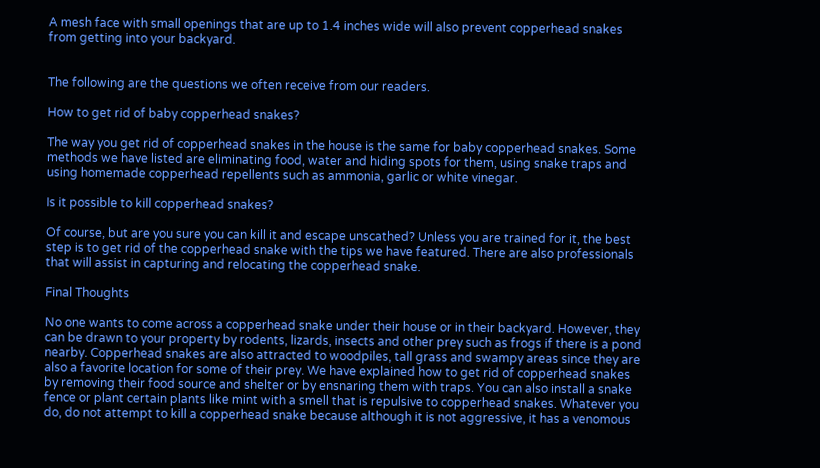A mesh face with small openings that are up to 1.4 inches wide will also prevent copperhead snakes from getting into your backyard.


The following are the questions we often receive from our readers.

How to get rid of baby copperhead snakes?

The way you get rid of copperhead snakes in the house is the same for baby copperhead snakes. Some methods we have listed are eliminating food, water and hiding spots for them, using snake traps and using homemade copperhead repellents such as ammonia, garlic or white vinegar.

Is it possible to kill copperhead snakes?

Of course, but are you sure you can kill it and escape unscathed? Unless you are trained for it, the best step is to get rid of the copperhead snake with the tips we have featured. There are also professionals that will assist in capturing and relocating the copperhead snake.

Final Thoughts

No one wants to come across a copperhead snake under their house or in their backyard. However, they can be drawn to your property by rodents, lizards, insects and other prey such as frogs if there is a pond nearby. Copperhead snakes are also attracted to woodpiles, tall grass and swampy areas since they are also a favorite location for some of their prey. We have explained how to get rid of copperhead snakes by removing their food source and shelter or by ensnaring them with traps. You can also install a snake fence or plant certain plants like mint with a smell that is repulsive to copperhead snakes. Whatever you do, do not attempt to kill a copperhead snake because although it is not aggressive, it has a venomous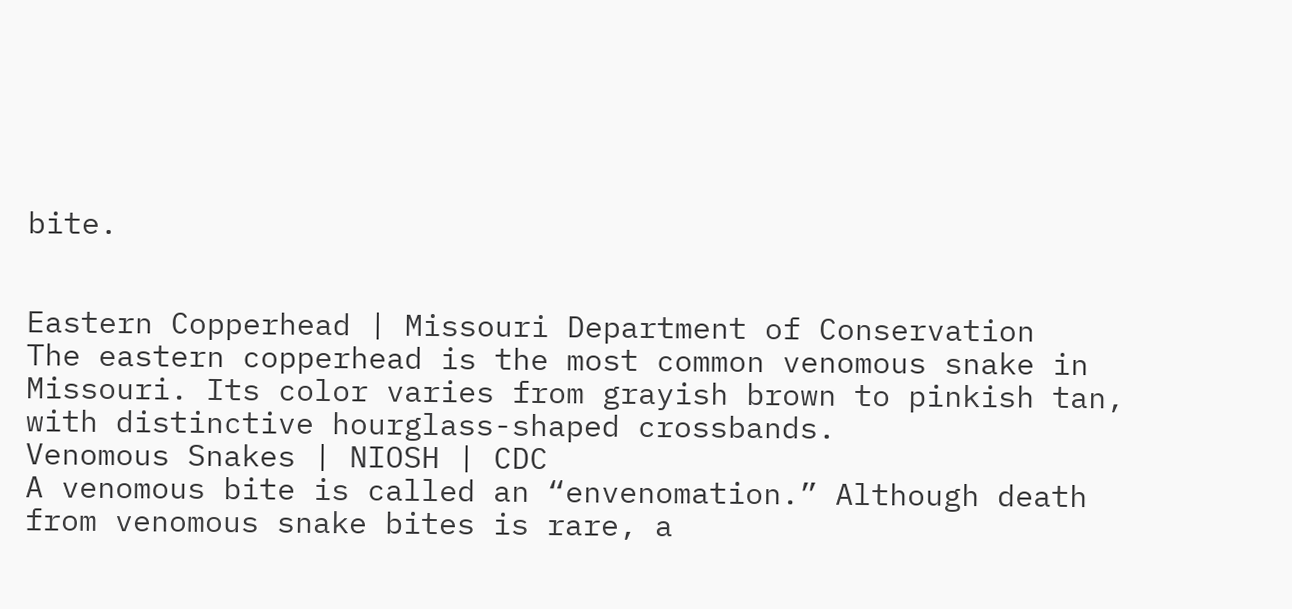bite.


Eastern Copperhead | Missouri Department of Conservation
The eastern copperhead is the most common venomous snake in Missouri. Its color varies from grayish brown to pinkish tan, with distinctive hourglass-shaped crossbands.
Venomous Snakes | NIOSH | CDC
A venomous bite is called an “envenomation.” Although death from venomous snake bites is rare, a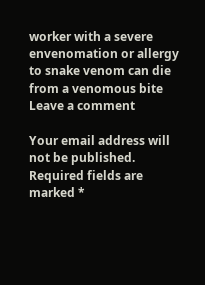worker with a severe envenomation or allergy to snake venom can die from a venomous bite
Leave a comment

Your email address will not be published. Required fields are marked *